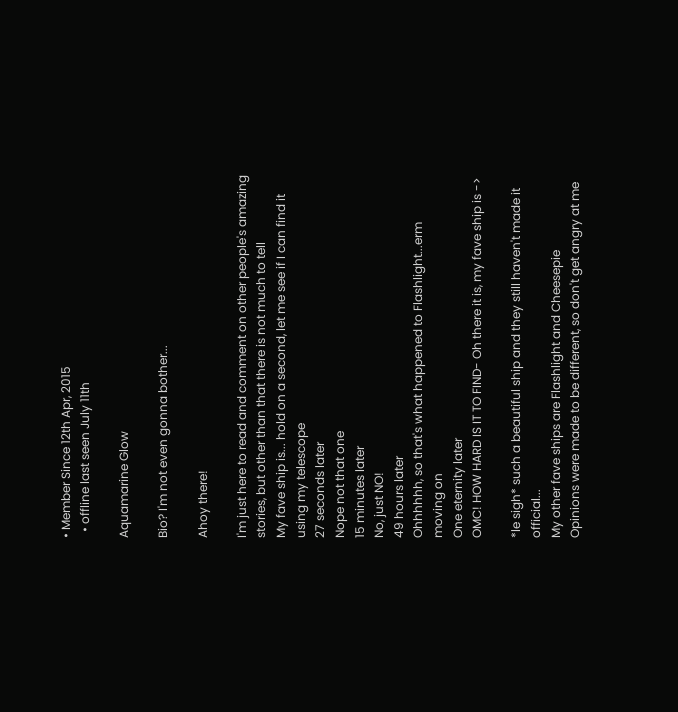• Member Since 12th Apr, 2015
  • offline last seen July 11th

Aquamarine Glow

Bio? I'm not even gonna bother...

Ahoy there!

I'm just here to read and comment on other people's amazing stories, but other than that there is not much to tell
My fave ship is... hold on a second, let me see if I can find it using my telescope
27 seconds later
Nope not that one
15 minutes later
No, just NO!
49 hours later
Ohhhhhh, so that's what happened to Flashlight...erm moving on
One eternity later
OMC! HOW HARD IS IT TO FIND- Oh there it is, my fave ship is ->

*le sigh* such a beautiful ship and they still haven't made it official...
My other fave ships are Flashlight and Cheesepie
Opinions were made to be different, so don't get angry at me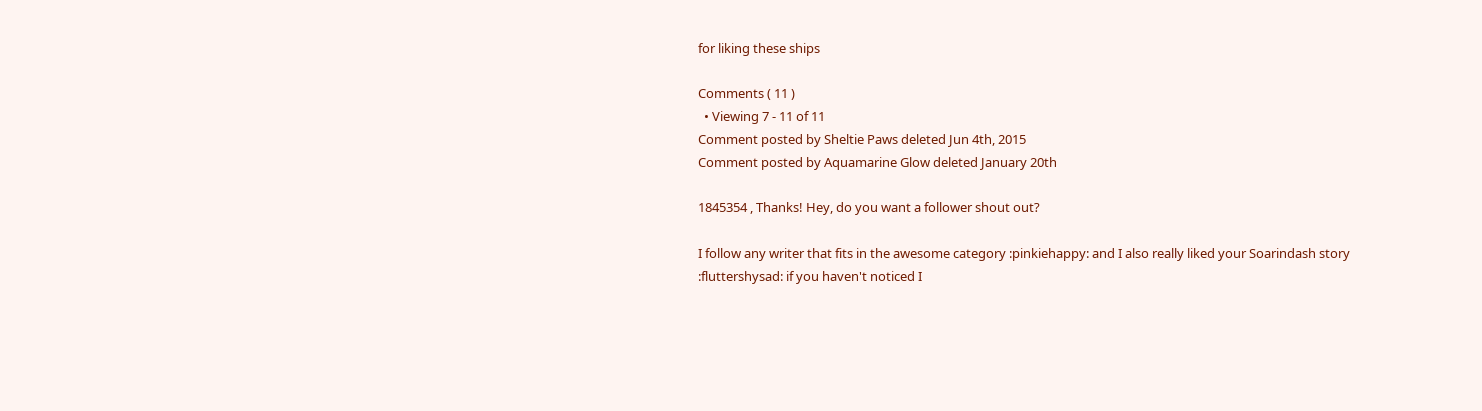for liking these ships

Comments ( 11 )
  • Viewing 7 - 11 of 11
Comment posted by Sheltie Paws deleted Jun 4th, 2015
Comment posted by Aquamarine Glow deleted January 20th

1845354 , Thanks! Hey, do you want a follower shout out?

I follow any writer that fits in the awesome category :pinkiehappy: and I also really liked your Soarindash story
:fluttershysad: if you haven't noticed I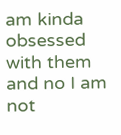am kinda obsessed with them and no I am not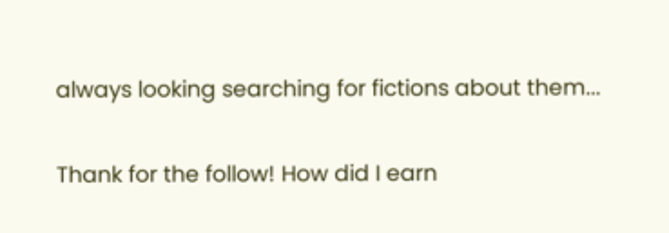always looking searching for fictions about them...

Thank for the follow! How did I earn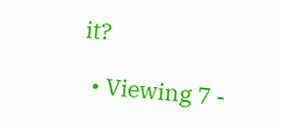it?

  • Viewing 7 -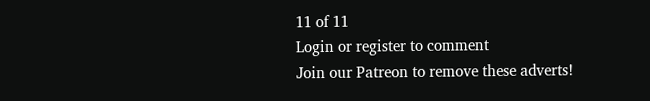11 of 11
Login or register to comment
Join our Patreon to remove these adverts!